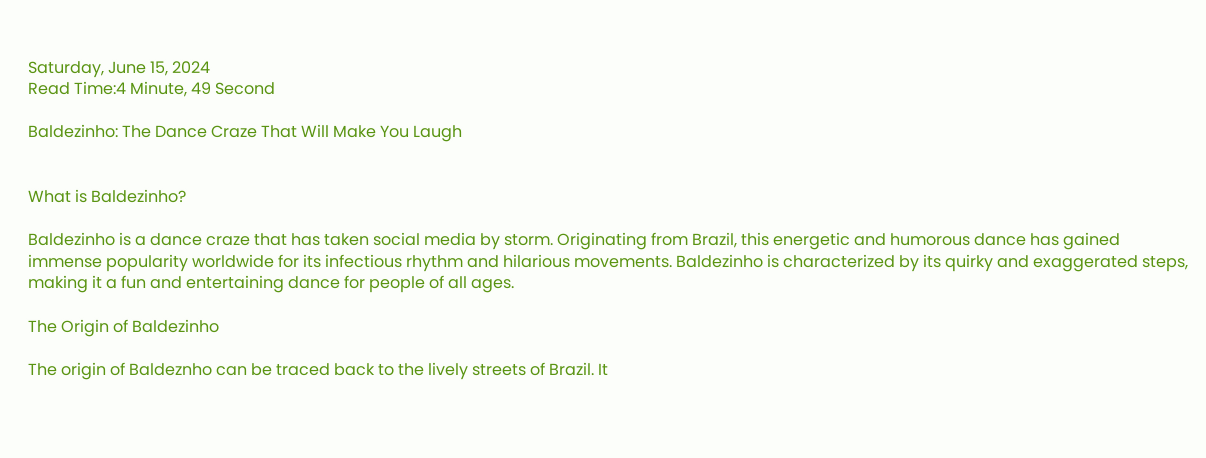Saturday, June 15, 2024
Read Time:4 Minute, 49 Second

Baldezinho: The Dance Craze That Will Make You Laugh


What is Baldezinho?

Baldezinho is a dance craze that has taken social media by storm. Originating from Brazil, this energetic and humorous dance has gained immense popularity worldwide for its infectious rhythm and hilarious movements. Baldezinho is characterized by its quirky and exaggerated steps, making it a fun and entertaining dance for people of all ages.

The Origin of Baldezinho

The origin of Baldeznho can be traced back to the lively streets of Brazil. It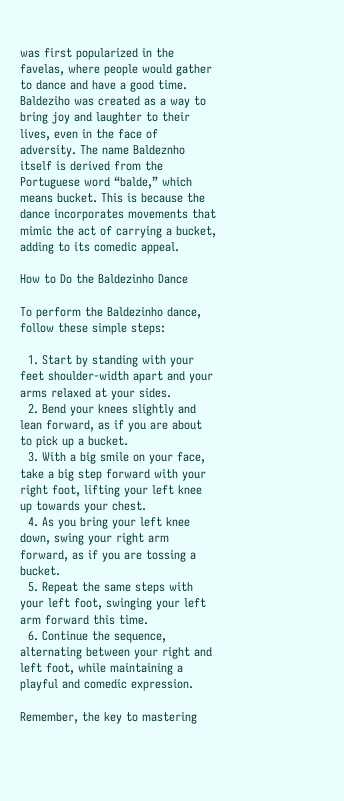was first popularized in the favelas, where people would gather to dance and have a good time. Baldeziho was created as a way to bring joy and laughter to their lives, even in the face of adversity. The name Baldeznho itself is derived from the Portuguese word “balde,” which means bucket. This is because the dance incorporates movements that mimic the act of carrying a bucket, adding to its comedic appeal.

How to Do the Baldezinho Dance

To perform the Baldezinho dance, follow these simple steps:

  1. Start by standing with your feet shoulder-width apart and your arms relaxed at your sides.
  2. Bend your knees slightly and lean forward, as if you are about to pick up a bucket.
  3. With a big smile on your face, take a big step forward with your right foot, lifting your left knee up towards your chest.
  4. As you bring your left knee down, swing your right arm forward, as if you are tossing a bucket.
  5. Repeat the same steps with your left foot, swinging your left arm forward this time.
  6. Continue the sequence, alternating between your right and left foot, while maintaining a playful and comedic expression.

Remember, the key to mastering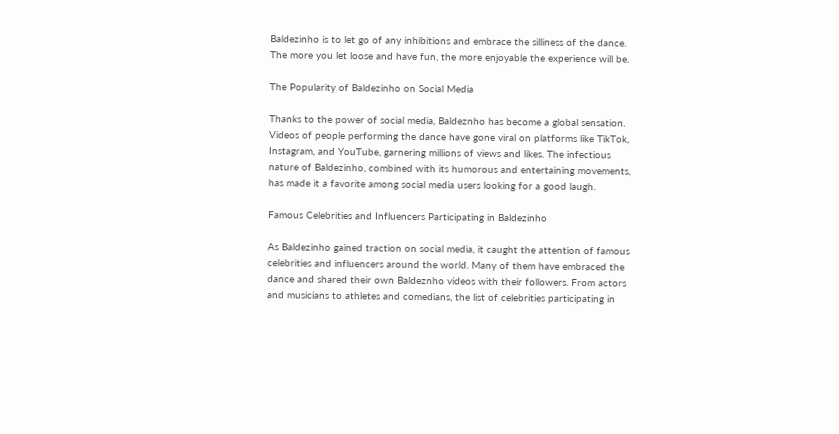Baldezinho is to let go of any inhibitions and embrace the silliness of the dance. The more you let loose and have fun, the more enjoyable the experience will be.

The Popularity of Baldezinho on Social Media

Thanks to the power of social media, Baldeznho has become a global sensation. Videos of people performing the dance have gone viral on platforms like TikTok, Instagram, and YouTube, garnering millions of views and likes. The infectious nature of Baldezinho, combined with its humorous and entertaining movements, has made it a favorite among social media users looking for a good laugh.

Famous Celebrities and Influencers Participating in Baldezinho

As Baldezinho gained traction on social media, it caught the attention of famous celebrities and influencers around the world. Many of them have embraced the dance and shared their own Baldeznho videos with their followers. From actors and musicians to athletes and comedians, the list of celebrities participating in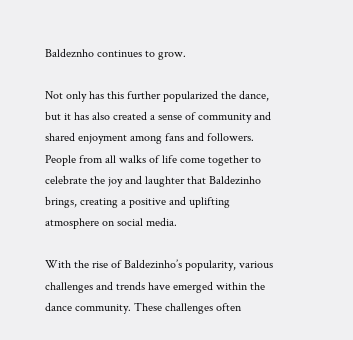Baldeznho continues to grow.

Not only has this further popularized the dance, but it has also created a sense of community and shared enjoyment among fans and followers. People from all walks of life come together to celebrate the joy and laughter that Baldezinho brings, creating a positive and uplifting atmosphere on social media.

With the rise of Baldezinho’s popularity, various challenges and trends have emerged within the dance community. These challenges often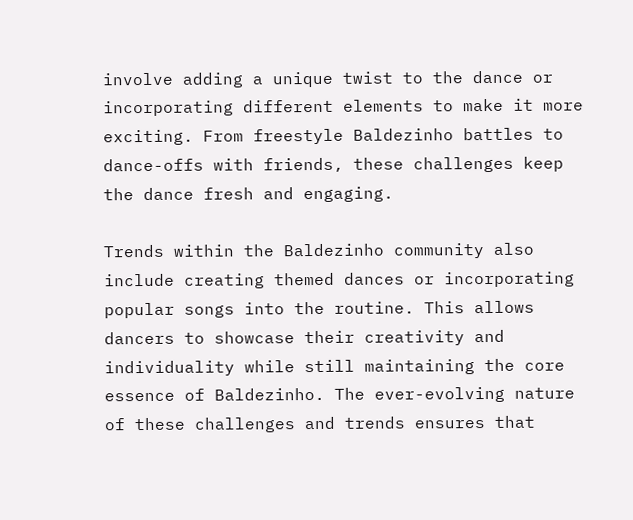involve adding a unique twist to the dance or incorporating different elements to make it more exciting. From freestyle Baldezinho battles to dance-offs with friends, these challenges keep the dance fresh and engaging.

Trends within the Baldezinho community also include creating themed dances or incorporating popular songs into the routine. This allows dancers to showcase their creativity and individuality while still maintaining the core essence of Baldezinho. The ever-evolving nature of these challenges and trends ensures that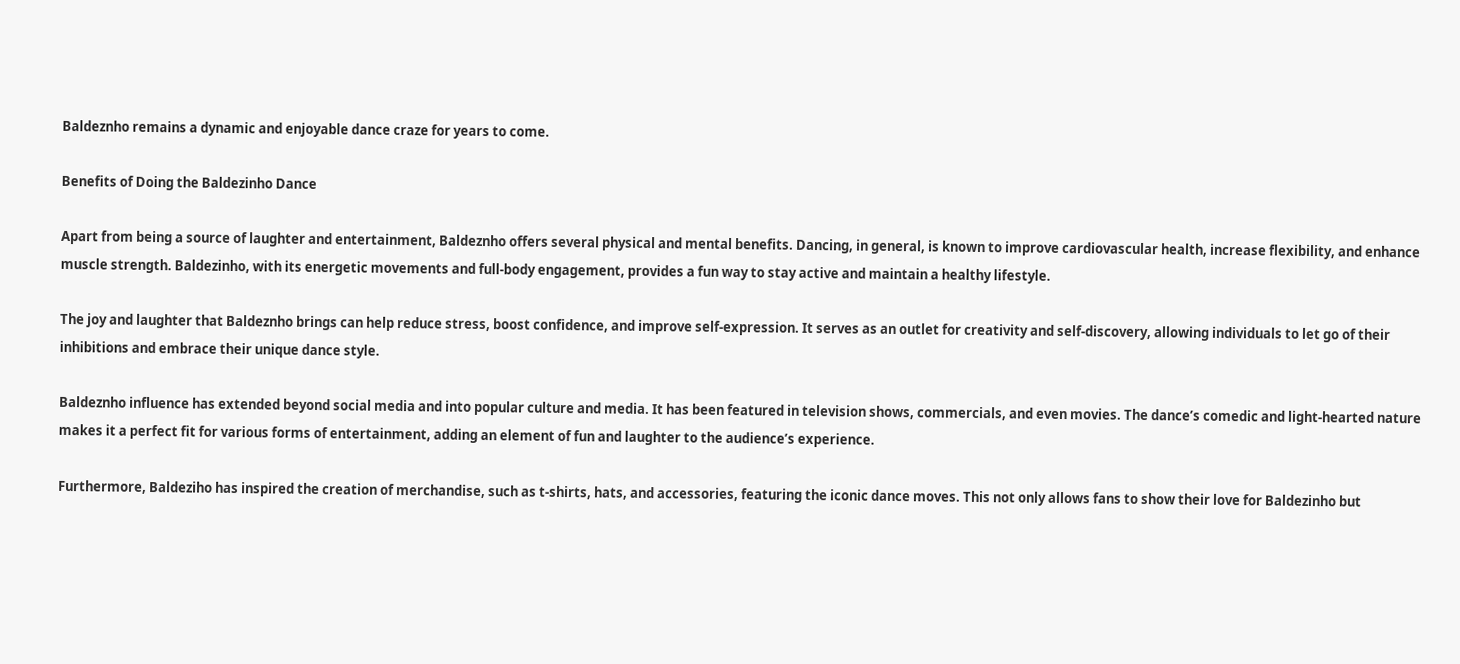Baldeznho remains a dynamic and enjoyable dance craze for years to come.

Benefits of Doing the Baldezinho Dance

Apart from being a source of laughter and entertainment, Baldeznho offers several physical and mental benefits. Dancing, in general, is known to improve cardiovascular health, increase flexibility, and enhance muscle strength. Baldezinho, with its energetic movements and full-body engagement, provides a fun way to stay active and maintain a healthy lifestyle.

The joy and laughter that Baldeznho brings can help reduce stress, boost confidence, and improve self-expression. It serves as an outlet for creativity and self-discovery, allowing individuals to let go of their inhibitions and embrace their unique dance style.

Baldeznho influence has extended beyond social media and into popular culture and media. It has been featured in television shows, commercials, and even movies. The dance’s comedic and light-hearted nature makes it a perfect fit for various forms of entertainment, adding an element of fun and laughter to the audience’s experience.

Furthermore, Baldeziho has inspired the creation of merchandise, such as t-shirts, hats, and accessories, featuring the iconic dance moves. This not only allows fans to show their love for Baldezinho but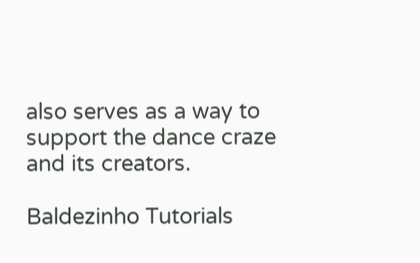also serves as a way to support the dance craze and its creators.

Baldezinho Tutorials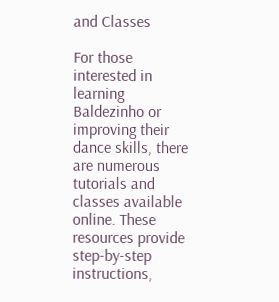and Classes

For those interested in learning Baldezinho or improving their dance skills, there are numerous tutorials and classes available online. These resources provide step-by-step instructions,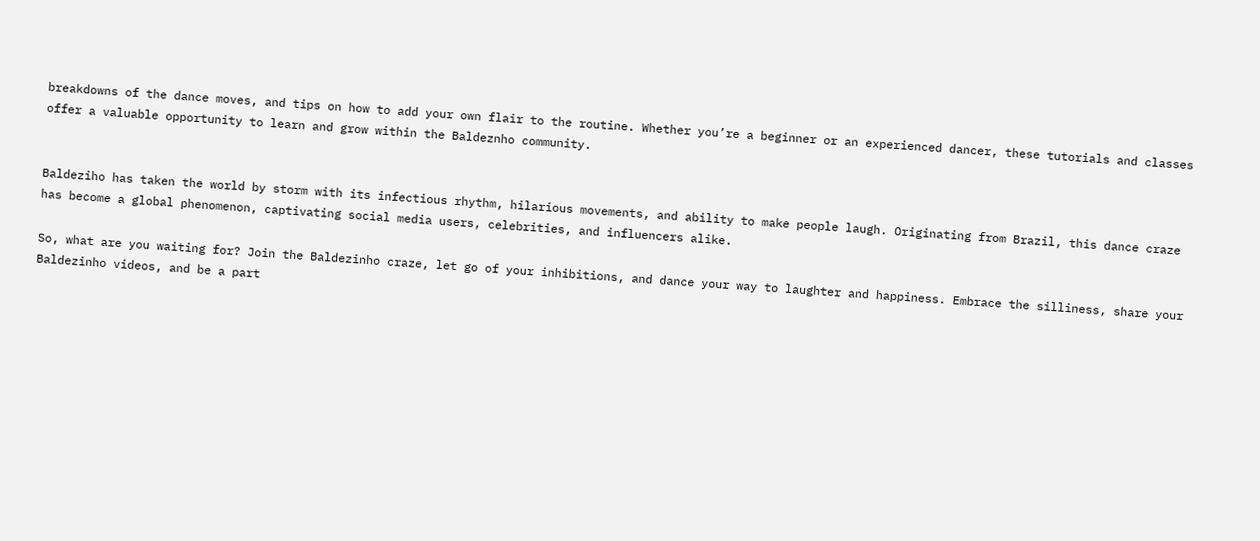breakdowns of the dance moves, and tips on how to add your own flair to the routine. Whether you’re a beginner or an experienced dancer, these tutorials and classes offer a valuable opportunity to learn and grow within the Baldeznho community.


Baldeziho has taken the world by storm with its infectious rhythm, hilarious movements, and ability to make people laugh. Originating from Brazil, this dance craze has become a global phenomenon, captivating social media users, celebrities, and influencers alike.

So, what are you waiting for? Join the Baldezinho craze, let go of your inhibitions, and dance your way to laughter and happiness. Embrace the silliness, share your Baldezinho videos, and be a part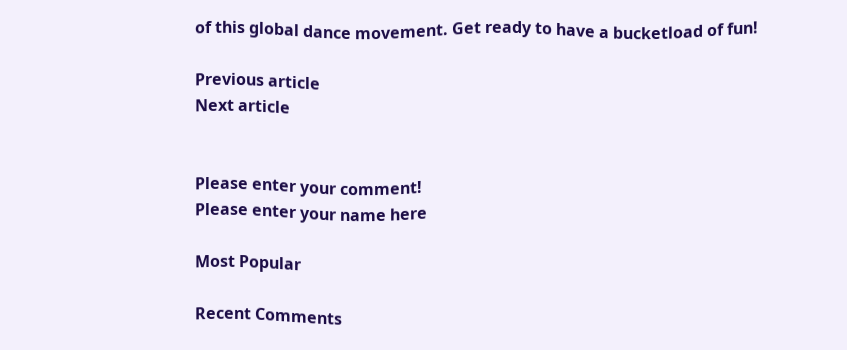of this global dance movement. Get ready to have a bucketload of fun!

Previous article
Next article


Please enter your comment!
Please enter your name here

Most Popular

Recent Comments